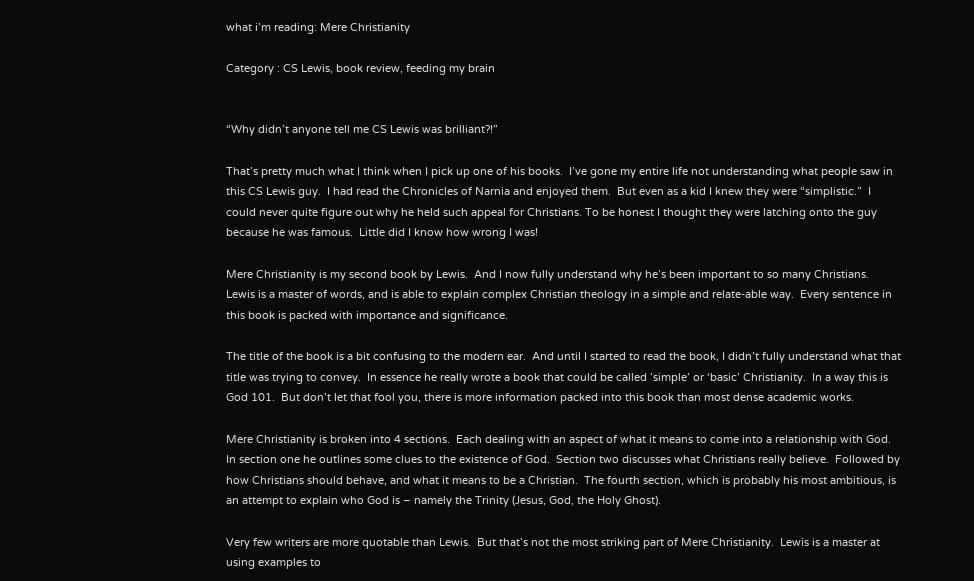what i’m reading: Mere Christianity

Category : CS Lewis, book review, feeding my brain


“Why didn’t anyone tell me CS Lewis was brilliant?!”

That’s pretty much what I think when I pick up one of his books.  I’ve gone my entire life not understanding what people saw in this CS Lewis guy.  I had read the Chronicles of Narnia and enjoyed them.  But even as a kid I knew they were “simplistic.”  I could never quite figure out why he held such appeal for Christians. To be honest I thought they were latching onto the guy because he was famous.  Little did I know how wrong I was!

Mere Christianity is my second book by Lewis.  And I now fully understand why he’s been important to so many Christians.  Lewis is a master of words, and is able to explain complex Christian theology in a simple and relate-able way.  Every sentence in this book is packed with importance and significance.

The title of the book is a bit confusing to the modern ear.  And until I started to read the book, I didn’t fully understand what that title was trying to convey.  In essence he really wrote a book that could be called ’simple’ or ‘basic’ Christianity.  In a way this is God 101.  But don’t let that fool you, there is more information packed into this book than most dense academic works.

Mere Christianity is broken into 4 sections.  Each dealing with an aspect of what it means to come into a relationship with God.  In section one he outlines some clues to the existence of God.  Section two discusses what Christians really believe.  Followed by how Christians should behave, and what it means to be a Christian.  The fourth section, which is probably his most ambitious, is an attempt to explain who God is – namely the Trinity (Jesus, God, the Holy Ghost).

Very few writers are more quotable than Lewis.  But that’s not the most striking part of Mere Christianity.  Lewis is a master at using examples to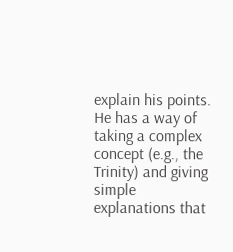explain his points.  He has a way of taking a complex concept (e.g., the Trinity) and giving simple explanations that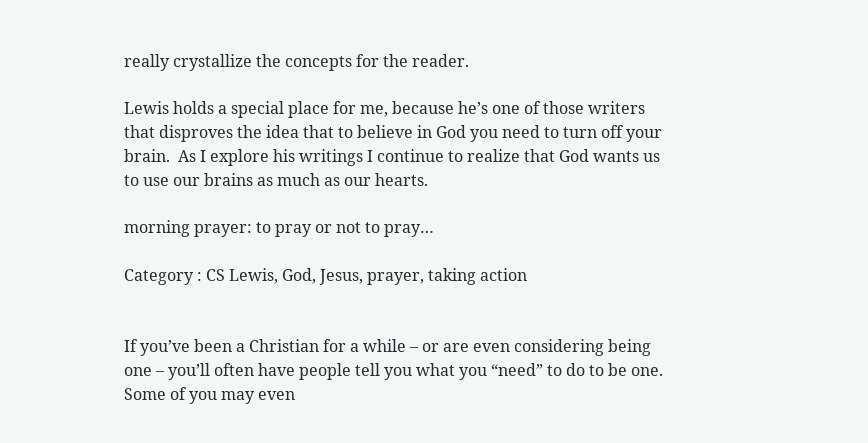really crystallize the concepts for the reader.

Lewis holds a special place for me, because he’s one of those writers that disproves the idea that to believe in God you need to turn off your brain.  As I explore his writings I continue to realize that God wants us to use our brains as much as our hearts.

morning prayer: to pray or not to pray…

Category : CS Lewis, God, Jesus, prayer, taking action


If you’ve been a Christian for a while – or are even considering being one – you’ll often have people tell you what you “need” to do to be one.  Some of you may even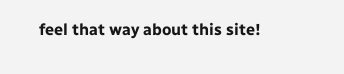feel that way about this site!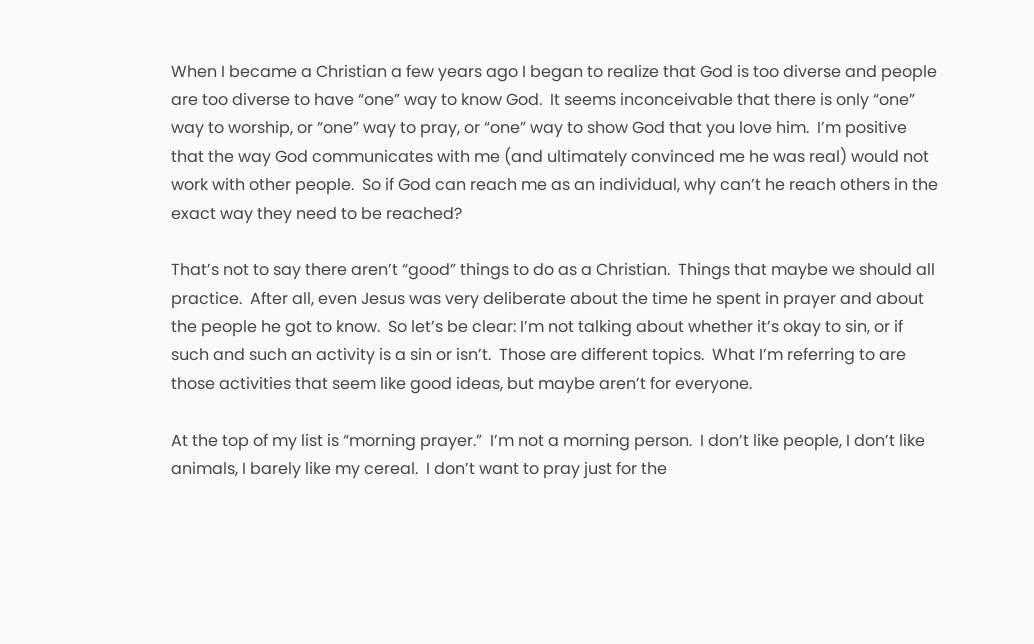When I became a Christian a few years ago I began to realize that God is too diverse and people are too diverse to have “one” way to know God.  It seems inconceivable that there is only “one” way to worship, or “one” way to pray, or “one” way to show God that you love him.  I’m positive that the way God communicates with me (and ultimately convinced me he was real) would not work with other people.  So if God can reach me as an individual, why can’t he reach others in the exact way they need to be reached?

That’s not to say there aren’t “good” things to do as a Christian.  Things that maybe we should all practice.  After all, even Jesus was very deliberate about the time he spent in prayer and about the people he got to know.  So let’s be clear: I’m not talking about whether it’s okay to sin, or if such and such an activity is a sin or isn’t.  Those are different topics.  What I’m referring to are those activities that seem like good ideas, but maybe aren’t for everyone.

At the top of my list is “morning prayer.”  I’m not a morning person.  I don’t like people, I don’t like animals, I barely like my cereal.  I don’t want to pray just for the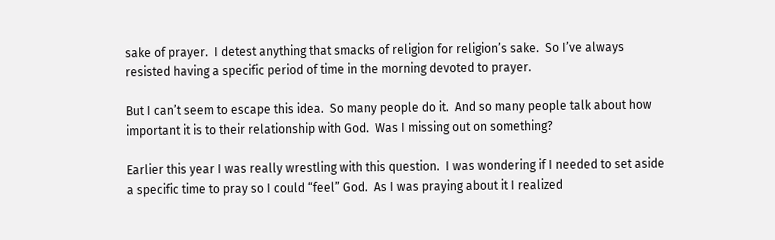sake of prayer.  I detest anything that smacks of religion for religion’s sake.  So I’ve always resisted having a specific period of time in the morning devoted to prayer.

But I can’t seem to escape this idea.  So many people do it.  And so many people talk about how important it is to their relationship with God.  Was I missing out on something?

Earlier this year I was really wrestling with this question.  I was wondering if I needed to set aside a specific time to pray so I could “feel” God.  As I was praying about it I realized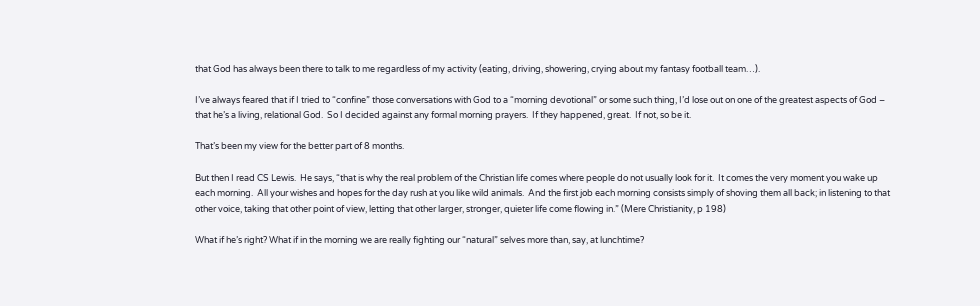that God has always been there to talk to me regardless of my activity (eating, driving, showering, crying about my fantasy football team…).

I’ve always feared that if I tried to “confine” those conversations with God to a “morning devotional” or some such thing, I’d lose out on one of the greatest aspects of God – that he’s a living, relational God.  So I decided against any formal morning prayers.  If they happened, great.  If not, so be it.

That’s been my view for the better part of 8 months.

But then I read CS Lewis.  He says, “that is why the real problem of the Christian life comes where people do not usually look for it.  It comes the very moment you wake up each morning.  All your wishes and hopes for the day rush at you like wild animals.  And the first job each morning consists simply of shoving them all back; in listening to that other voice, taking that other point of view, letting that other larger, stronger, quieter life come flowing in.” (Mere Christianity, p 198)

What if he’s right? What if in the morning we are really fighting our “natural” selves more than, say, at lunchtime?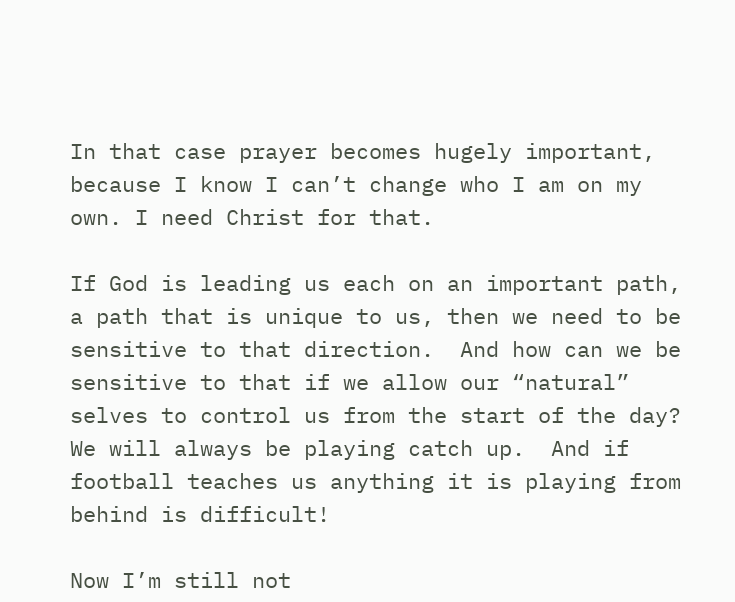In that case prayer becomes hugely important, because I know I can’t change who I am on my own. I need Christ for that.

If God is leading us each on an important path, a path that is unique to us, then we need to be sensitive to that direction.  And how can we be sensitive to that if we allow our “natural” selves to control us from the start of the day?  We will always be playing catch up.  And if football teaches us anything it is playing from behind is difficult!

Now I’m still not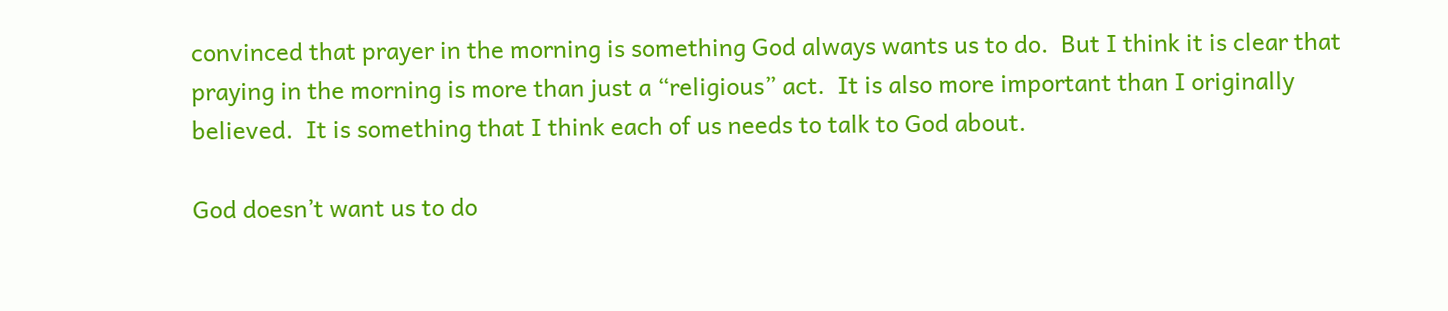convinced that prayer in the morning is something God always wants us to do.  But I think it is clear that praying in the morning is more than just a “religious” act.  It is also more important than I originally believed.  It is something that I think each of us needs to talk to God about.

God doesn’t want us to do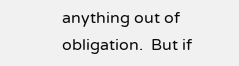anything out of obligation.  But if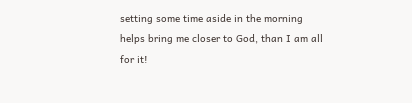setting some time aside in the morning helps bring me closer to God, than I am all for it!